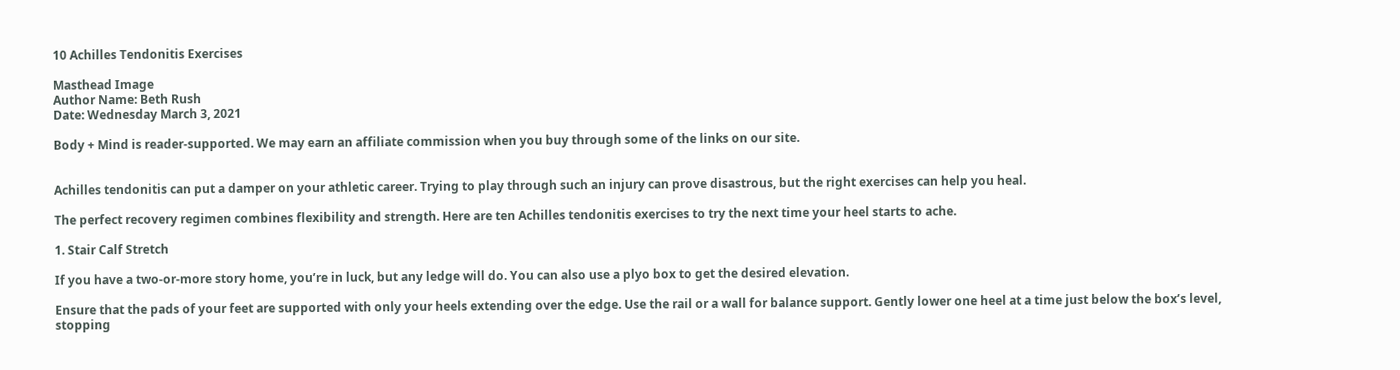10 Achilles Tendonitis Exercises

Masthead Image
Author Name: Beth Rush
Date: Wednesday March 3, 2021

Body + Mind is reader-supported. We may earn an affiliate commission when you buy through some of the links on our site.


Achilles tendonitis can put a damper on your athletic career. Trying to play through such an injury can prove disastrous, but the right exercises can help you heal.

The perfect recovery regimen combines flexibility and strength. Here are ten Achilles tendonitis exercises to try the next time your heel starts to ache.

1. Stair Calf Stretch

If you have a two-or-more story home, you’re in luck, but any ledge will do. You can also use a plyo box to get the desired elevation.

Ensure that the pads of your feet are supported with only your heels extending over the edge. Use the rail or a wall for balance support. Gently lower one heel at a time just below the box’s level, stopping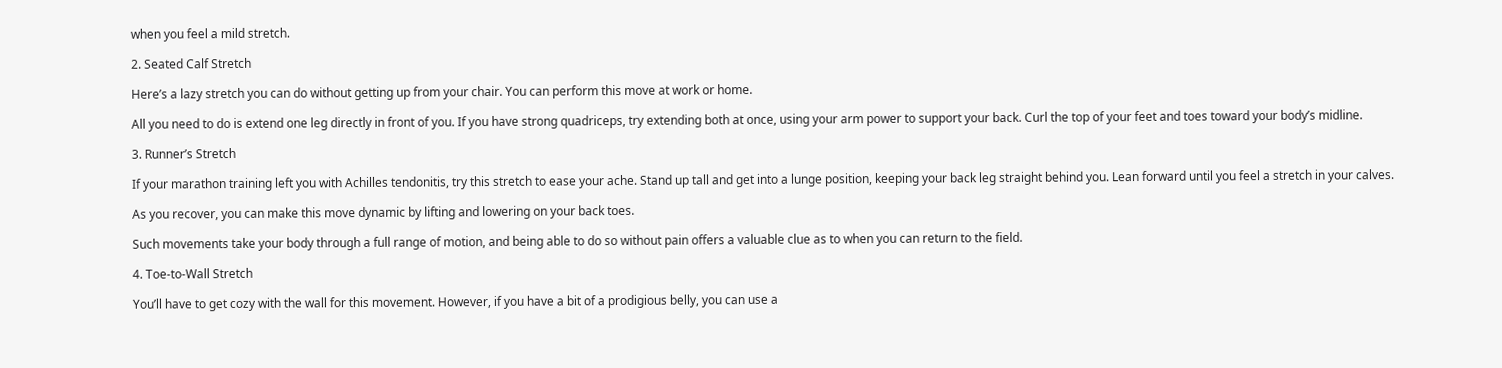when you feel a mild stretch.

2. Seated Calf Stretch

Here’s a lazy stretch you can do without getting up from your chair. You can perform this move at work or home.

All you need to do is extend one leg directly in front of you. If you have strong quadriceps, try extending both at once, using your arm power to support your back. Curl the top of your feet and toes toward your body’s midline.

3. Runner’s Stretch

If your marathon training left you with Achilles tendonitis, try this stretch to ease your ache. Stand up tall and get into a lunge position, keeping your back leg straight behind you. Lean forward until you feel a stretch in your calves.

As you recover, you can make this move dynamic by lifting and lowering on your back toes.

Such movements take your body through a full range of motion, and being able to do so without pain offers a valuable clue as to when you can return to the field.

4. Toe-to-Wall Stretch

You’ll have to get cozy with the wall for this movement. However, if you have a bit of a prodigious belly, you can use a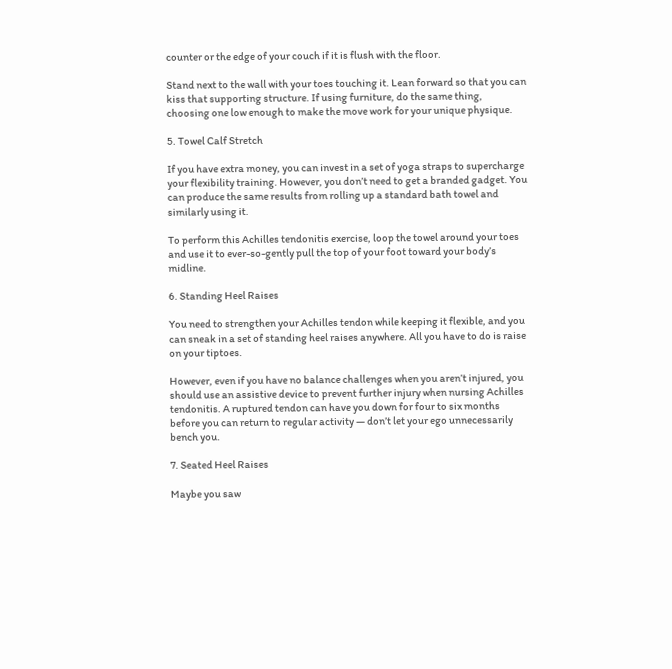counter or the edge of your couch if it is flush with the floor.

Stand next to the wall with your toes touching it. Lean forward so that you can kiss that supporting structure. If using furniture, do the same thing, choosing one low enough to make the move work for your unique physique.

5. Towel Calf Stretch

If you have extra money, you can invest in a set of yoga straps to supercharge your flexibility training. However, you don’t need to get a branded gadget. You can produce the same results from rolling up a standard bath towel and similarly using it.

To perform this Achilles tendonitis exercise, loop the towel around your toes and use it to ever-so-gently pull the top of your foot toward your body’s midline.

6. Standing Heel Raises

You need to strengthen your Achilles tendon while keeping it flexible, and you can sneak in a set of standing heel raises anywhere. All you have to do is raise on your tiptoes.

However, even if you have no balance challenges when you aren’t injured, you should use an assistive device to prevent further injury when nursing Achilles tendonitis. A ruptured tendon can have you down for four to six months before you can return to regular activity — don’t let your ego unnecessarily bench you.

7. Seated Heel Raises

Maybe you saw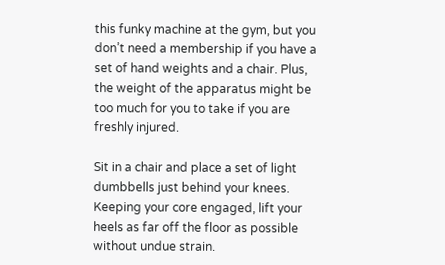this funky machine at the gym, but you don’t need a membership if you have a set of hand weights and a chair. Plus, the weight of the apparatus might be too much for you to take if you are freshly injured.

Sit in a chair and place a set of light dumbbells just behind your knees. Keeping your core engaged, lift your heels as far off the floor as possible without undue strain.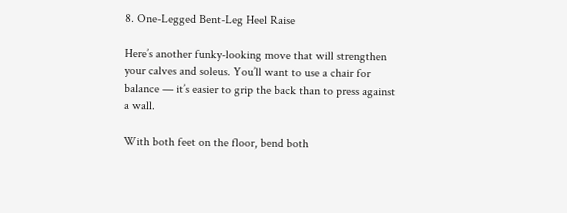8. One-Legged Bent-Leg Heel Raise

Here’s another funky-looking move that will strengthen your calves and soleus. You’ll want to use a chair for balance — it’s easier to grip the back than to press against a wall.

With both feet on the floor, bend both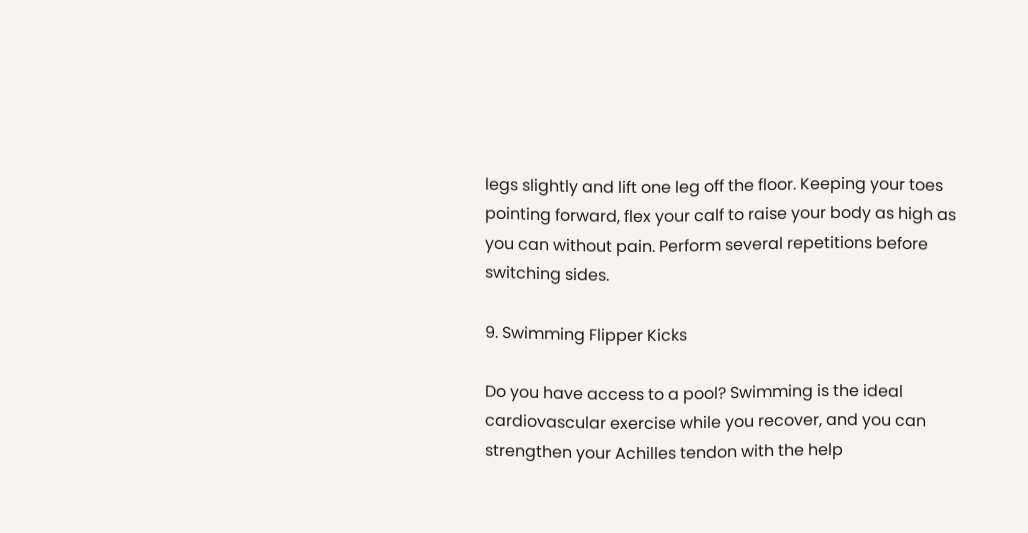legs slightly and lift one leg off the floor. Keeping your toes pointing forward, flex your calf to raise your body as high as you can without pain. Perform several repetitions before switching sides.

9. Swimming Flipper Kicks

Do you have access to a pool? Swimming is the ideal cardiovascular exercise while you recover, and you can strengthen your Achilles tendon with the help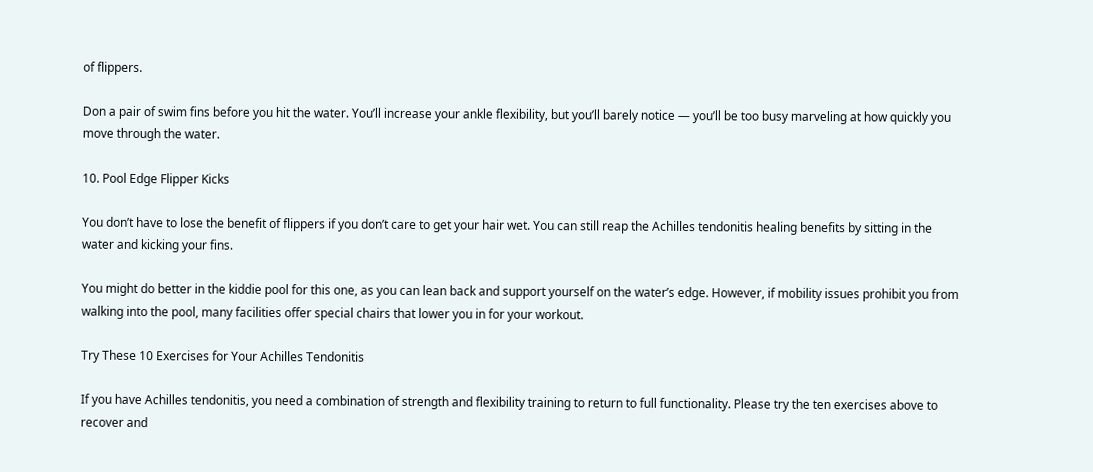of flippers.

Don a pair of swim fins before you hit the water. You’ll increase your ankle flexibility, but you’ll barely notice — you’ll be too busy marveling at how quickly you move through the water.

10. Pool Edge Flipper Kicks

You don’t have to lose the benefit of flippers if you don’t care to get your hair wet. You can still reap the Achilles tendonitis healing benefits by sitting in the water and kicking your fins.

You might do better in the kiddie pool for this one, as you can lean back and support yourself on the water’s edge. However, if mobility issues prohibit you from walking into the pool, many facilities offer special chairs that lower you in for your workout.

Try These 10 Exercises for Your Achilles Tendonitis

If you have Achilles tendonitis, you need a combination of strength and flexibility training to return to full functionality. Please try the ten exercises above to recover and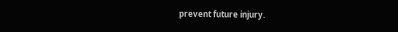prevent future injury.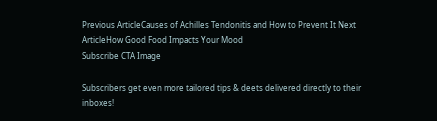Previous ArticleCauses of Achilles Tendonitis and How to Prevent It Next ArticleHow Good Food Impacts Your Mood
Subscribe CTA Image

Subscribers get even more tailored tips & deets delivered directly to their inboxes!